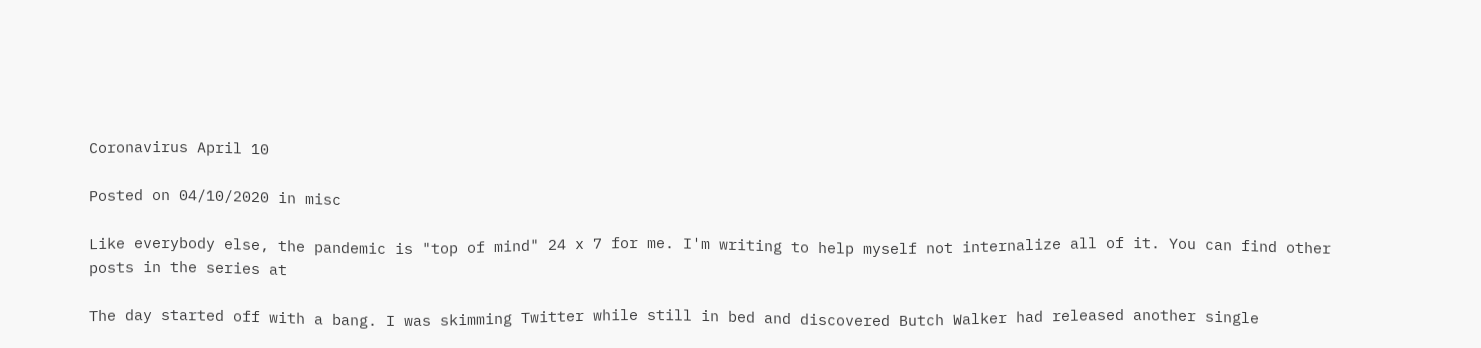Coronavirus April 10

Posted on 04/10/2020 in misc

Like everybody else, the pandemic is "top of mind" 24 x 7 for me. I'm writing to help myself not internalize all of it. You can find other posts in the series at

The day started off with a bang. I was skimming Twitter while still in bed and discovered Butch Walker had released another single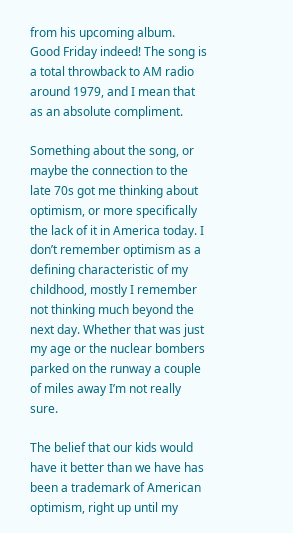from his upcoming album. Good Friday indeed! The song is a total throwback to AM radio around 1979, and I mean that as an absolute compliment.

Something about the song, or maybe the connection to the late 70s got me thinking about optimism, or more specifically the lack of it in America today. I don’t remember optimism as a defining characteristic of my childhood, mostly I remember not thinking much beyond the next day. Whether that was just my age or the nuclear bombers parked on the runway a couple of miles away I’m not really sure.

The belief that our kids would have it better than we have has been a trademark of American optimism, right up until my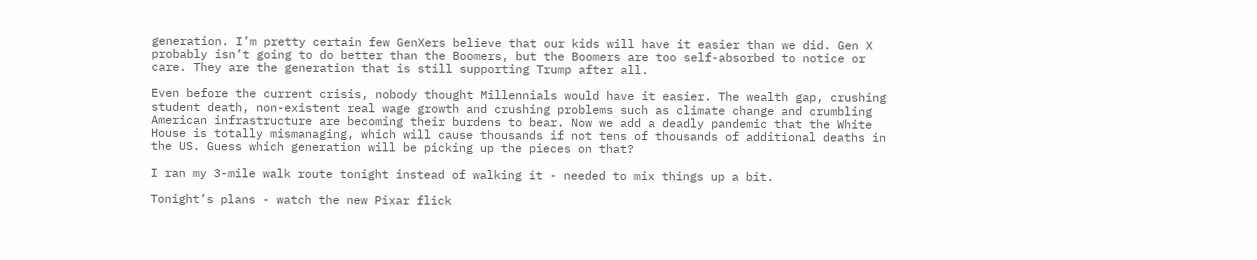generation. I’m pretty certain few GenXers believe that our kids will have it easier than we did. Gen X probably isn’t going to do better than the Boomers, but the Boomers are too self-absorbed to notice or care. They are the generation that is still supporting Trump after all.

Even before the current crisis, nobody thought Millennials would have it easier. The wealth gap, crushing student death, non-existent real wage growth and crushing problems such as climate change and crumbling American infrastructure are becoming their burdens to bear. Now we add a deadly pandemic that the White House is totally mismanaging, which will cause thousands if not tens of thousands of additional deaths in the US. Guess which generation will be picking up the pieces on that?

I ran my 3-mile walk route tonight instead of walking it - needed to mix things up a bit.

Tonight’s plans - watch the new Pixar flick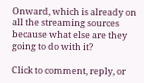Onward, which is already on all the streaming sources because what else are they going to do with it?

Click to comment, reply, or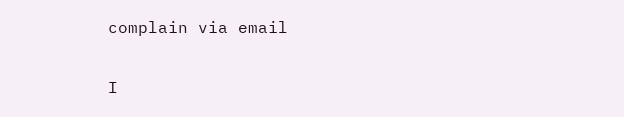complain via email

I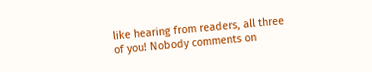like hearing from readers, all three of you! Nobody comments on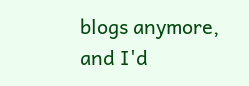blogs anymore, and I'd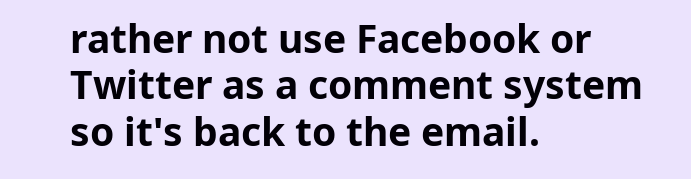rather not use Facebook or Twitter as a comment system so it's back to the email.